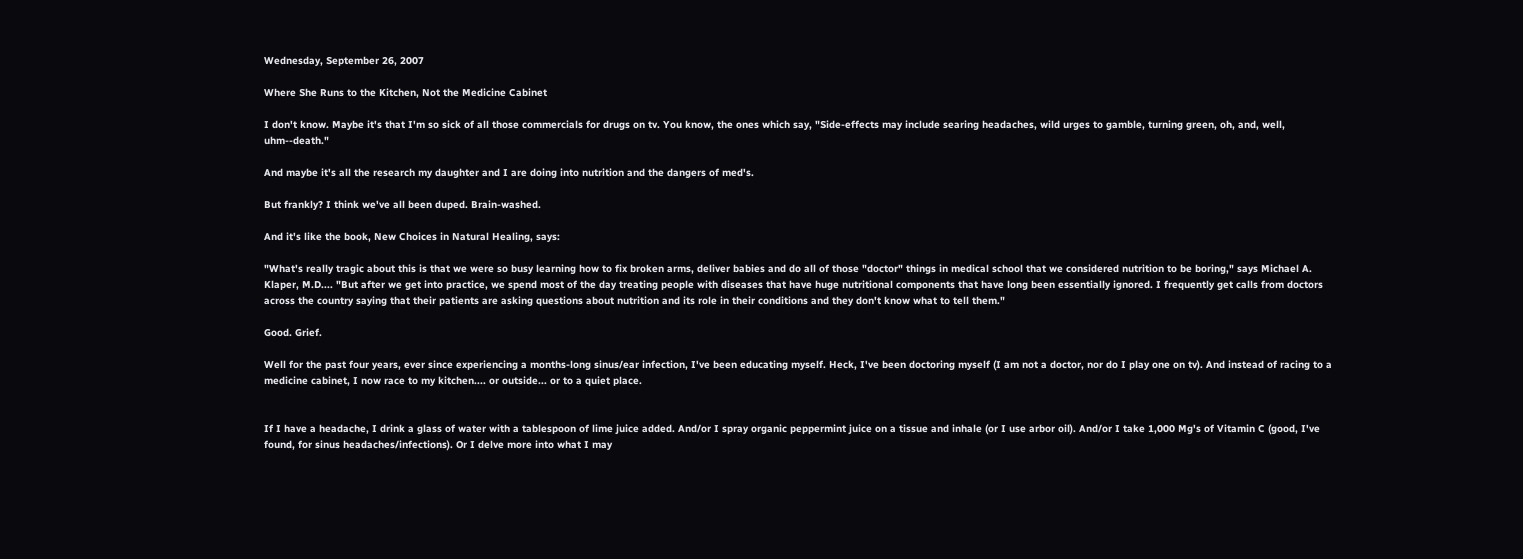Wednesday, September 26, 2007

Where She Runs to the Kitchen, Not the Medicine Cabinet

I don't know. Maybe it's that I'm so sick of all those commercials for drugs on tv. You know, the ones which say, "Side-effects may include searing headaches, wild urges to gamble, turning green, oh, and, well, uhm--death."

And maybe it's all the research my daughter and I are doing into nutrition and the dangers of med's.

But frankly? I think we've all been duped. Brain-washed.

And it's like the book, New Choices in Natural Healing, says:

"What's really tragic about this is that we were so busy learning how to fix broken arms, deliver babies and do all of those "doctor" things in medical school that we considered nutrition to be boring," says Michael A. Klaper, M.D.... "But after we get into practice, we spend most of the day treating people with diseases that have huge nutritional components that have long been essentially ignored. I frequently get calls from doctors across the country saying that their patients are asking questions about nutrition and its role in their conditions and they don't know what to tell them."

Good. Grief.

Well for the past four years, ever since experiencing a months-long sinus/ear infection, I've been educating myself. Heck, I've been doctoring myself (I am not a doctor, nor do I play one on tv). And instead of racing to a medicine cabinet, I now race to my kitchen.... or outside... or to a quiet place.


If I have a headache, I drink a glass of water with a tablespoon of lime juice added. And/or I spray organic peppermint juice on a tissue and inhale (or I use arbor oil). And/or I take 1,000 Mg's of Vitamin C (good, I've found, for sinus headaches/infections). Or I delve more into what I may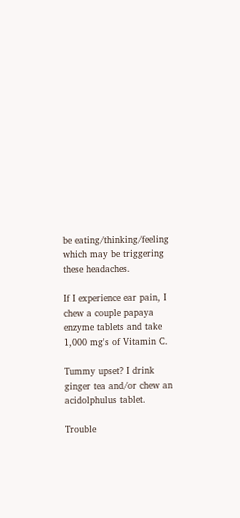be eating/thinking/feeling which may be triggering these headaches.

If I experience ear pain, I chew a couple papaya enzyme tablets and take 1,000 mg's of Vitamin C.

Tummy upset? I drink ginger tea and/or chew an acidolphulus tablet.

Trouble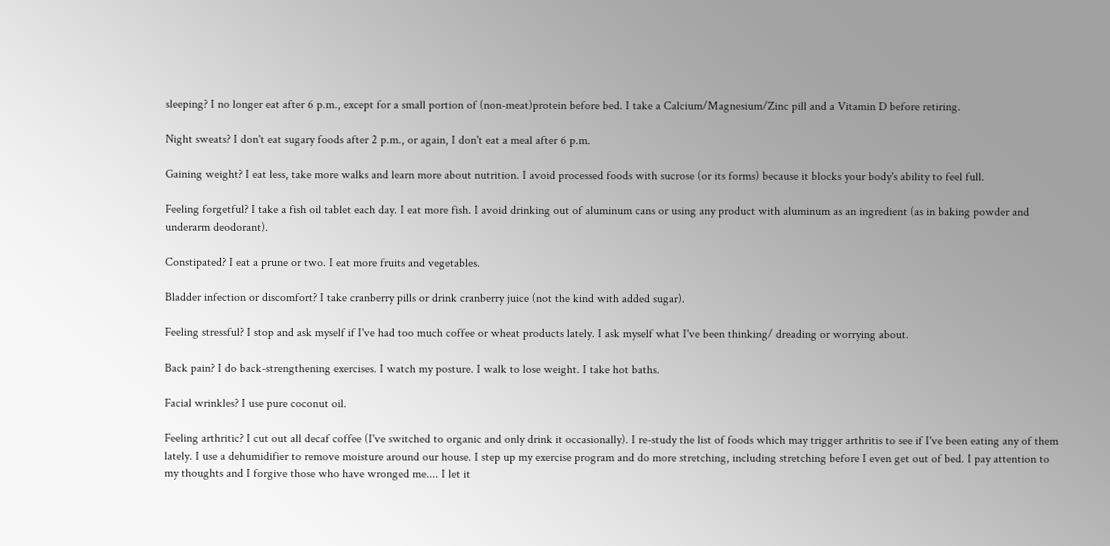sleeping? I no longer eat after 6 p.m., except for a small portion of (non-meat)protein before bed. I take a Calcium/Magnesium/Zinc pill and a Vitamin D before retiring.

Night sweats? I don't eat sugary foods after 2 p.m., or again, I don't eat a meal after 6 p.m.

Gaining weight? I eat less, take more walks and learn more about nutrition. I avoid processed foods with sucrose (or its forms) because it blocks your body's ability to feel full.

Feeling forgetful? I take a fish oil tablet each day. I eat more fish. I avoid drinking out of aluminum cans or using any product with aluminum as an ingredient (as in baking powder and underarm deodorant).

Constipated? I eat a prune or two. I eat more fruits and vegetables.

Bladder infection or discomfort? I take cranberry pills or drink cranberry juice (not the kind with added sugar).

Feeling stressful? I stop and ask myself if I've had too much coffee or wheat products lately. I ask myself what I've been thinking/ dreading or worrying about.

Back pain? I do back-strengthening exercises. I watch my posture. I walk to lose weight. I take hot baths.

Facial wrinkles? I use pure coconut oil.

Feeling arthritic? I cut out all decaf coffee (I've switched to organic and only drink it occasionally). I re-study the list of foods which may trigger arthritis to see if I've been eating any of them lately. I use a dehumidifier to remove moisture around our house. I step up my exercise program and do more stretching, including stretching before I even get out of bed. I pay attention to my thoughts and I forgive those who have wronged me.... I let it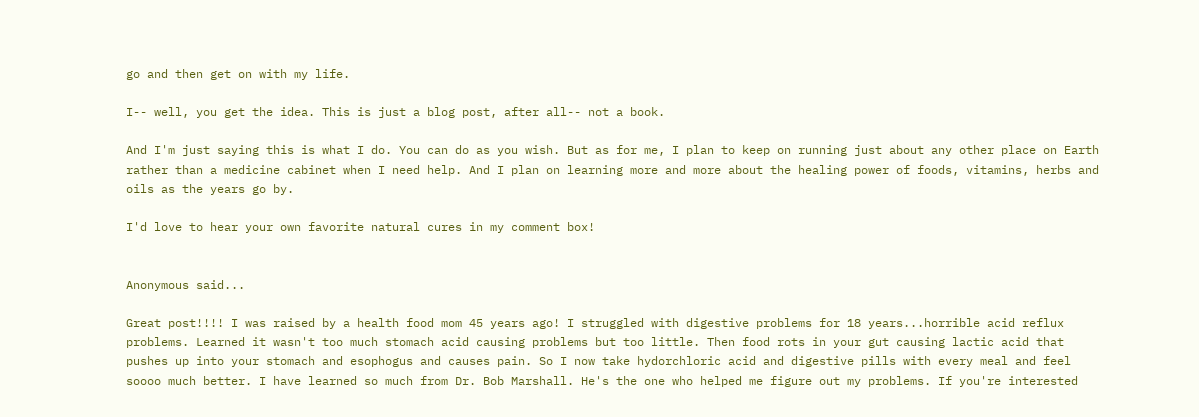go and then get on with my life.

I-- well, you get the idea. This is just a blog post, after all-- not a book.

And I'm just saying this is what I do. You can do as you wish. But as for me, I plan to keep on running just about any other place on Earth rather than a medicine cabinet when I need help. And I plan on learning more and more about the healing power of foods, vitamins, herbs and oils as the years go by.

I'd love to hear your own favorite natural cures in my comment box!


Anonymous said...

Great post!!!! I was raised by a health food mom 45 years ago! I struggled with digestive problems for 18 years...horrible acid reflux problems. Learned it wasn't too much stomach acid causing problems but too little. Then food rots in your gut causing lactic acid that pushes up into your stomach and esophogus and causes pain. So I now take hydorchloric acid and digestive pills with every meal and feel soooo much better. I have learned so much from Dr. Bob Marshall. He's the one who helped me figure out my problems. If you're interested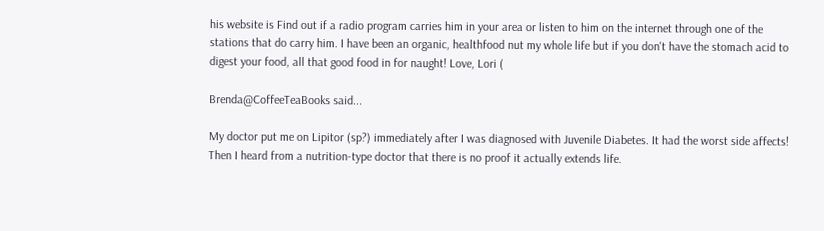his website is Find out if a radio program carries him in your area or listen to him on the internet through one of the stations that do carry him. I have been an organic, healthfood nut my whole life but if you don't have the stomach acid to digest your food, all that good food in for naught! Love, Lori (

Brenda@CoffeeTeaBooks said...

My doctor put me on Lipitor (sp?) immediately after I was diagnosed with Juvenile Diabetes. It had the worst side affects! Then I heard from a nutrition-type doctor that there is no proof it actually extends life.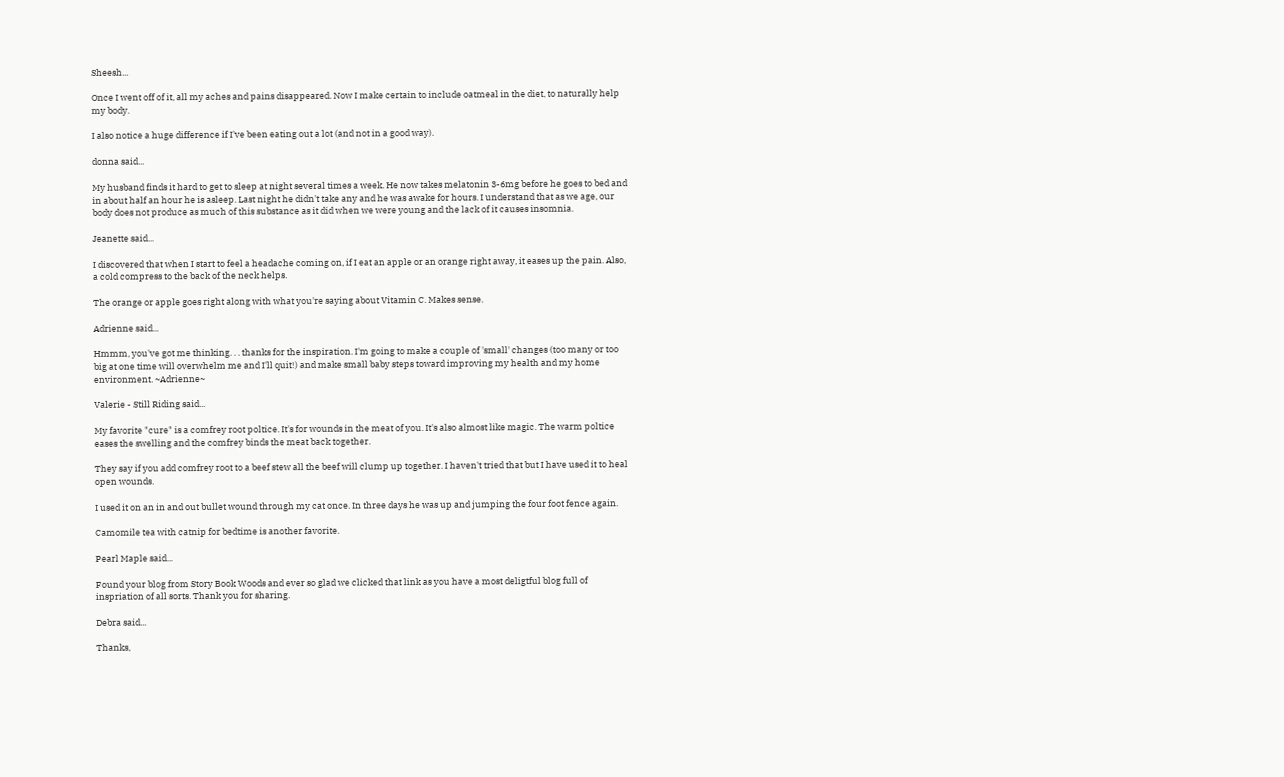Sheesh...

Once I went off of it, all my aches and pains disappeared. Now I make certain to include oatmeal in the diet, to naturally help my body.

I also notice a huge difference if I've been eating out a lot (and not in a good way).

donna said...

My husband finds it hard to get to sleep at night several times a week. He now takes melatonin 3-6mg before he goes to bed and in about half an hour he is asleep. Last night he didn't take any and he was awake for hours. I understand that as we age, our body does not produce as much of this substance as it did when we were young and the lack of it causes insomnia.

Jeanette said...

I discovered that when I start to feel a headache coming on, if I eat an apple or an orange right away, it eases up the pain. Also, a cold compress to the back of the neck helps.

The orange or apple goes right along with what you're saying about Vitamin C. Makes sense.

Adrienne said...

Hmmm, you've got me thinking. . . thanks for the inspiration. I'm going to make a couple of 'small' changes (too many or too big at one time will overwhelm me and I'll quit!) and make small baby steps toward improving my health and my home environment. ~Adrienne~

Valerie - Still Riding said...

My favorite "cure" is a comfrey root poltice. It's for wounds in the meat of you. It's also almost like magic. The warm poltice eases the swelling and the comfrey binds the meat back together.

They say if you add comfrey root to a beef stew all the beef will clump up together. I haven't tried that but I have used it to heal open wounds.

I used it on an in and out bullet wound through my cat once. In three days he was up and jumping the four foot fence again.

Camomile tea with catnip for bedtime is another favorite.

Pearl Maple said...

Found your blog from Story Book Woods and ever so glad we clicked that link as you have a most deligtful blog full of inspriation of all sorts. Thank you for sharing.

Debra said...

Thanks,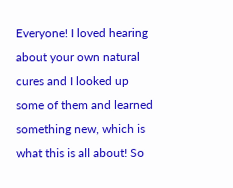Everyone! I loved hearing about your own natural cures and I looked up some of them and learned something new, which is what this is all about! So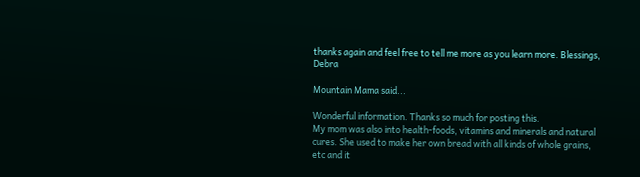thanks again and feel free to tell me more as you learn more. Blessings, Debra

Mountain Mama said...

Wonderful information. Thanks so much for posting this.
My mom was also into health-foods, vitamins and minerals and natural cures. She used to make her own bread with all kinds of whole grains, etc and it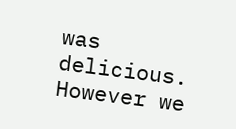was delicious. However we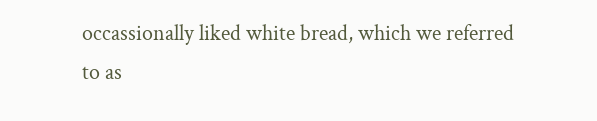occassionally liked white bread, which we referred to as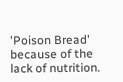'Poison Bread' because of the lack of nutrition.